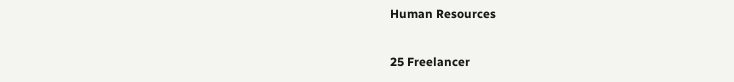Human Resources

25 Freelancer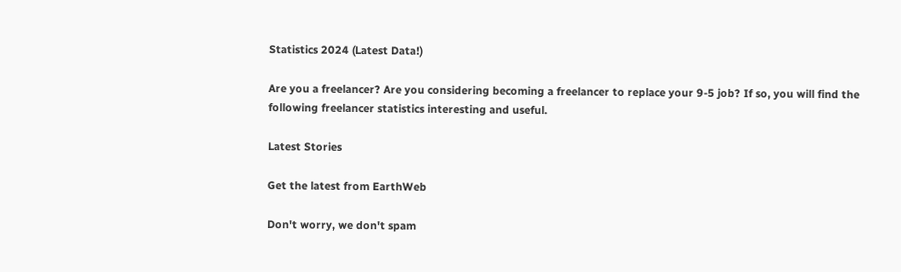Statistics 2024 (Latest Data!)

Are you a freelancer? Are you considering becoming a freelancer to replace your 9-5 job? If so, you will find the following freelancer statistics interesting and useful.

Latest Stories

Get the latest from EarthWeb

Don't worry, we don't spam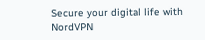Secure your digital life with NordVPN